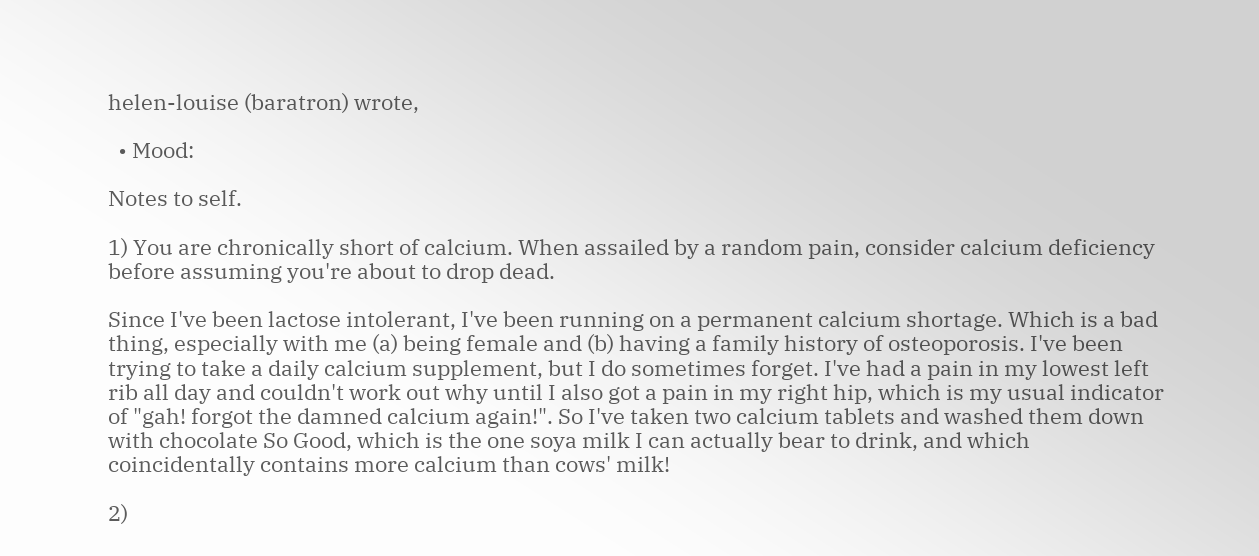helen-louise (baratron) wrote,

  • Mood:

Notes to self.

1) You are chronically short of calcium. When assailed by a random pain, consider calcium deficiency before assuming you're about to drop dead.

Since I've been lactose intolerant, I've been running on a permanent calcium shortage. Which is a bad thing, especially with me (a) being female and (b) having a family history of osteoporosis. I've been trying to take a daily calcium supplement, but I do sometimes forget. I've had a pain in my lowest left rib all day and couldn't work out why until I also got a pain in my right hip, which is my usual indicator of "gah! forgot the damned calcium again!". So I've taken two calcium tablets and washed them down with chocolate So Good, which is the one soya milk I can actually bear to drink, and which coincidentally contains more calcium than cows' milk!

2)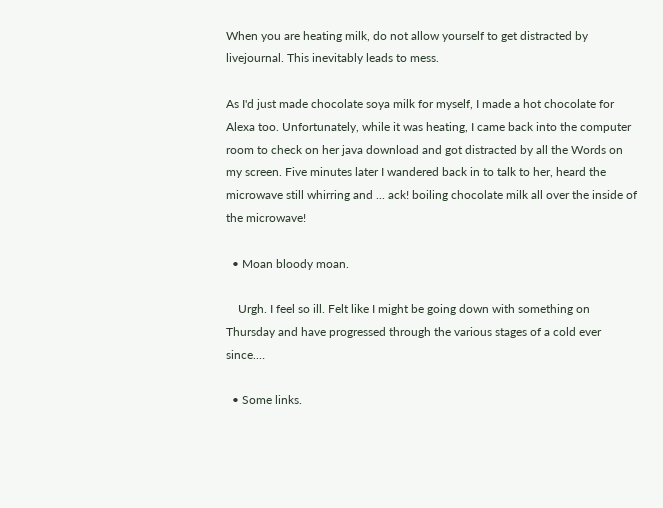When you are heating milk, do not allow yourself to get distracted by livejournal. This inevitably leads to mess.

As I'd just made chocolate soya milk for myself, I made a hot chocolate for Alexa too. Unfortunately, while it was heating, I came back into the computer room to check on her java download and got distracted by all the Words on my screen. Five minutes later I wandered back in to talk to her, heard the microwave still whirring and ... ack! boiling chocolate milk all over the inside of the microwave!

  • Moan bloody moan.

    Urgh. I feel so ill. Felt like I might be going down with something on Thursday and have progressed through the various stages of a cold ever since.…

  • Some links.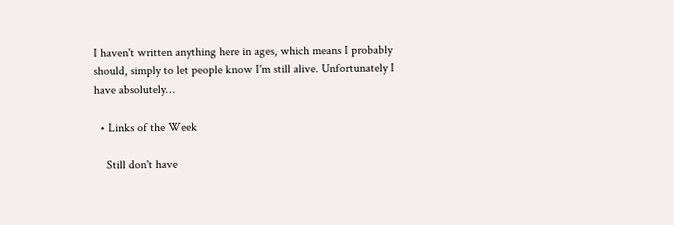I haven't written anything here in ages, which means I probably should, simply to let people know I'm still alive. Unfortunately I have absolutely…

  • Links of the Week

    Still don't have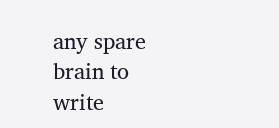any spare brain to write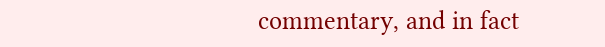commentary, and in fact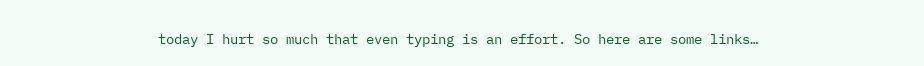today I hurt so much that even typing is an effort. So here are some links…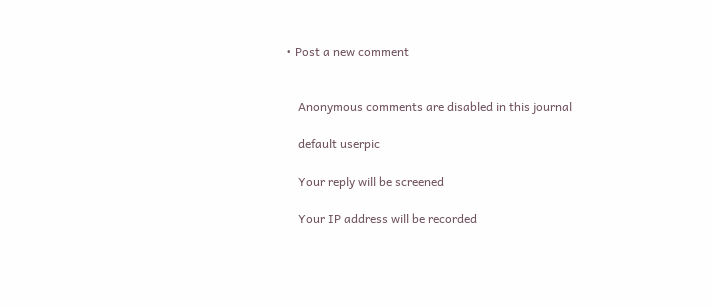• Post a new comment


    Anonymous comments are disabled in this journal

    default userpic

    Your reply will be screened

    Your IP address will be recorded